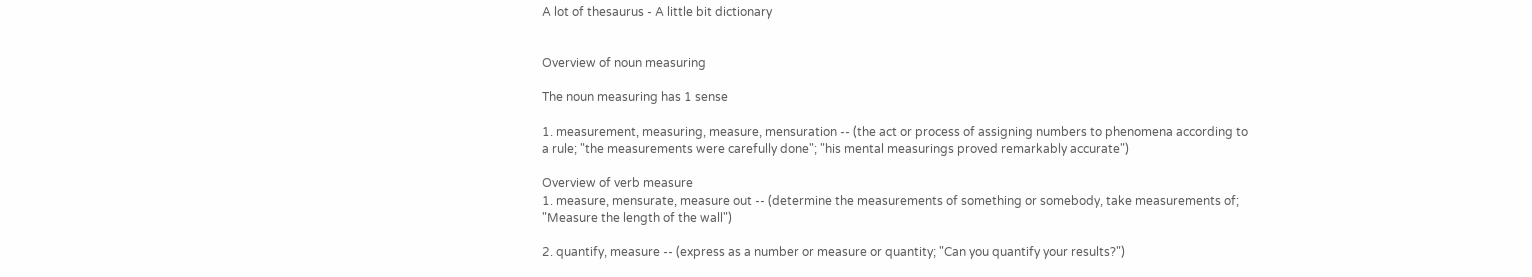A lot of thesaurus - A little bit dictionary


Overview of noun measuring

The noun measuring has 1 sense

1. measurement, measuring, measure, mensuration -- (the act or process of assigning numbers to phenomena according to a rule; "the measurements were carefully done"; "his mental measurings proved remarkably accurate")

Overview of verb measure
1. measure, mensurate, measure out -- (determine the measurements of something or somebody, take measurements of; "Measure the length of the wall")

2. quantify, measure -- (express as a number or measure or quantity; "Can you quantify your results?")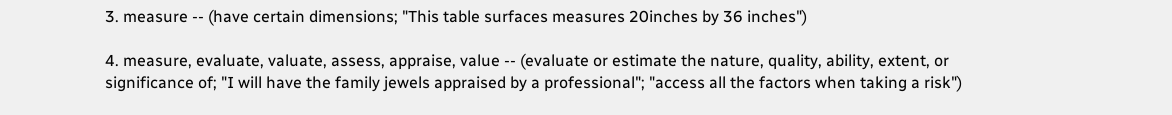3. measure -- (have certain dimensions; "This table surfaces measures 20inches by 36 inches")

4. measure, evaluate, valuate, assess, appraise, value -- (evaluate or estimate the nature, quality, ability, extent, or significance of; "I will have the family jewels appraised by a professional"; "access all the factors when taking a risk")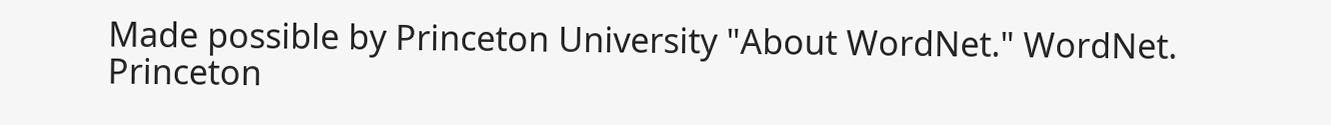Made possible by Princeton University "About WordNet." WordNet. Princeton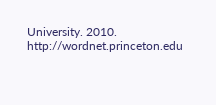University. 2010. http://wordnet.princeton.edu